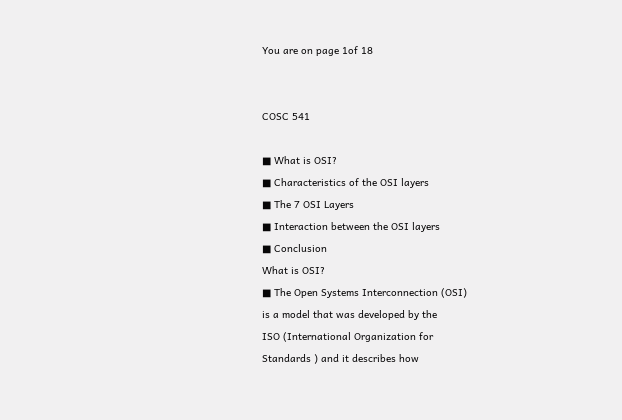You are on page 1of 18


COSC 541

■ What is OSI?
■ Characteristics of the OSI layers
■ The 7 OSI Layers
■ Interaction between the OSI layers
■ Conclusion
What is OSI?
■ The Open Systems Interconnection (OSI)
is a model that was developed by the
ISO (International Organization for
Standards ) and it describes how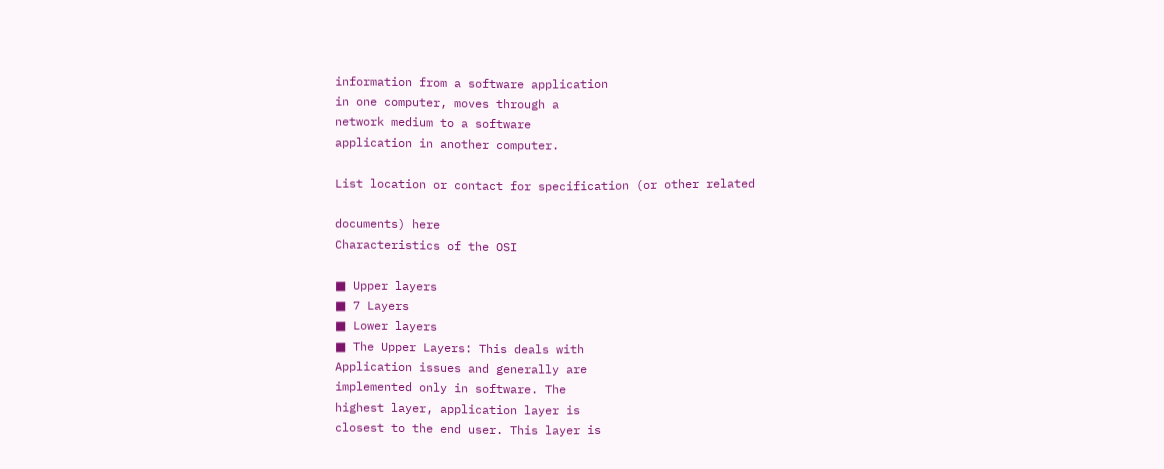information from a software application
in one computer, moves through a
network medium to a software
application in another computer.

List location or contact for specification (or other related

documents) here
Characteristics of the OSI

■ Upper layers
■ 7 Layers
■ Lower layers
■ The Upper Layers: This deals with
Application issues and generally are
implemented only in software. The
highest layer, application layer is
closest to the end user. This layer is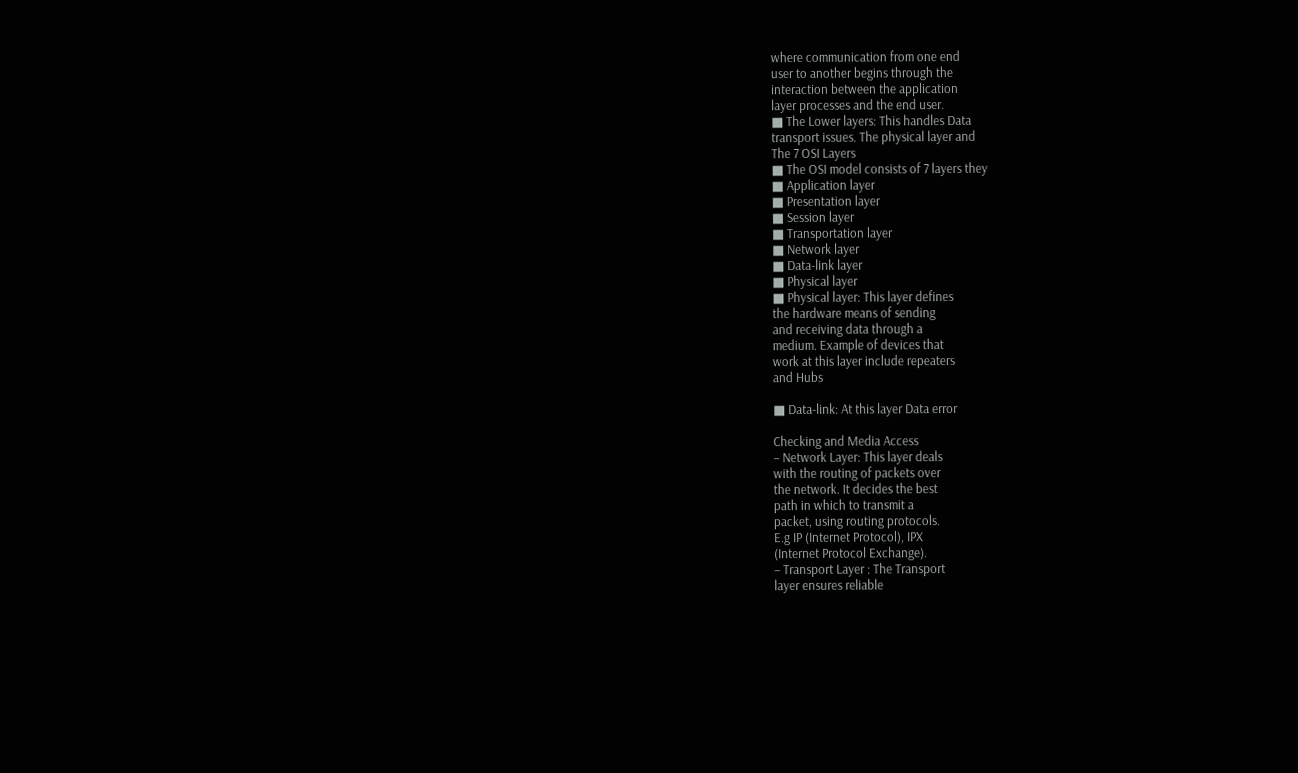where communication from one end
user to another begins through the
interaction between the application
layer processes and the end user.
■ The Lower layers: This handles Data
transport issues. The physical layer and
The 7 OSI Layers
■ The OSI model consists of 7 layers they
■ Application layer
■ Presentation layer
■ Session layer
■ Transportation layer
■ Network layer
■ Data-link layer
■ Physical layer
■ Physical layer: This layer defines
the hardware means of sending
and receiving data through a
medium. Example of devices that
work at this layer include repeaters
and Hubs

■ Data-link: At this layer Data error

Checking and Media Access
– Network Layer: This layer deals
with the routing of packets over
the network. It decides the best
path in which to transmit a
packet, using routing protocols.
E.g IP (Internet Protocol), IPX
(Internet Protocol Exchange).
– Transport Layer : The Transport
layer ensures reliable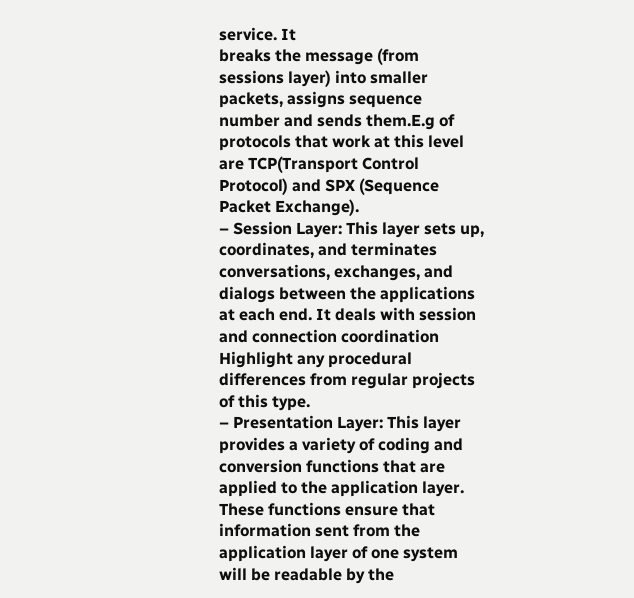service. It
breaks the message (from
sessions layer) into smaller
packets, assigns sequence
number and sends them.E.g of
protocols that work at this level
are TCP(Transport Control
Protocol) and SPX (Sequence
Packet Exchange).
– Session Layer: This layer sets up,
coordinates, and terminates
conversations, exchanges, and
dialogs between the applications
at each end. It deals with session
and connection coordination
Highlight any procedural
differences from regular projects
of this type.
– Presentation Layer: This layer
provides a variety of coding and
conversion functions that are
applied to the application layer.
These functions ensure that
information sent from the
application layer of one system
will be readable by the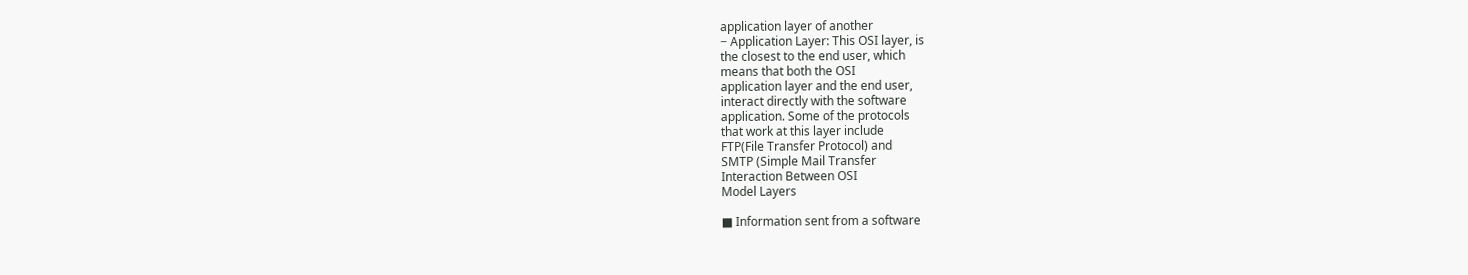application layer of another
− Application Layer: This OSI layer, is
the closest to the end user, which
means that both the OSI
application layer and the end user,
interact directly with the software
application. Some of the protocols
that work at this layer include
FTP(File Transfer Protocol) and
SMTP (Simple Mail Transfer
Interaction Between OSI
Model Layers

■ Information sent from a software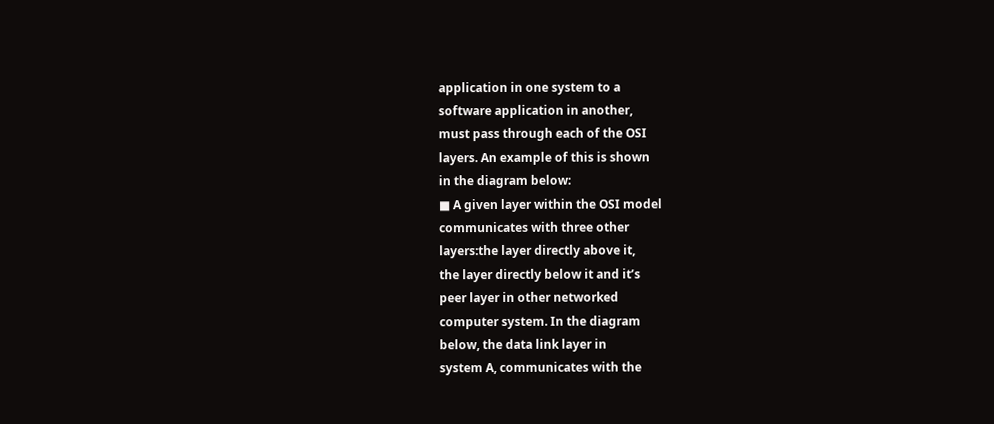application in one system to a
software application in another,
must pass through each of the OSI
layers. An example of this is shown
in the diagram below:
■ A given layer within the OSI model
communicates with three other
layers:the layer directly above it,
the layer directly below it and it’s
peer layer in other networked
computer system. In the diagram
below, the data link layer in
system A, communicates with the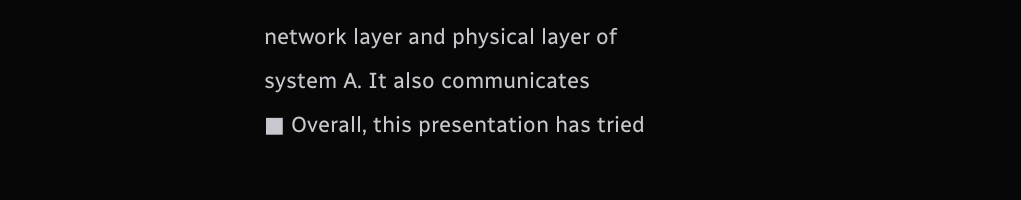network layer and physical layer of
system A. It also communicates
■ Overall, this presentation has tried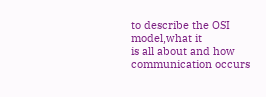to describe the OSI model,what it
is all about and how
communication occurs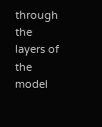through the
layers of the model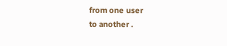from one user
to another .